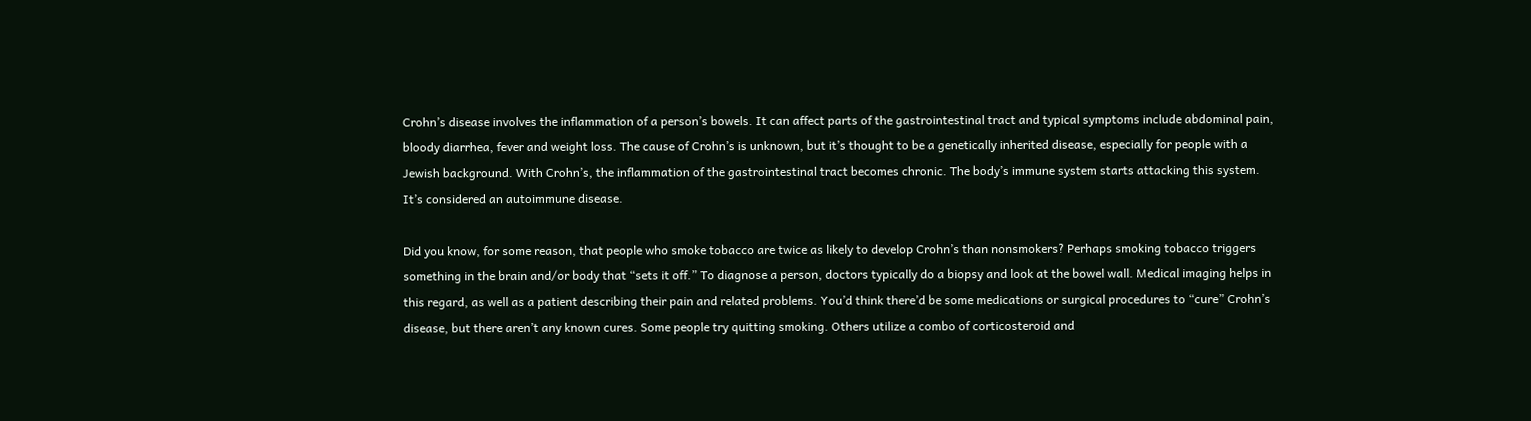Crohn’s disease involves the inflammation of a person’s bowels. It can affect parts of the gastrointestinal tract and typical symptoms include abdominal pain, bloody diarrhea, fever and weight loss. The cause of Crohn’s is unknown, but it’s thought to be a genetically inherited disease, especially for people with a Jewish background. With Crohn’s, the inflammation of the gastrointestinal tract becomes chronic. The body’s immune system starts attacking this system. It’s considered an autoimmune disease.

Did you know, for some reason, that people who smoke tobacco are twice as likely to develop Crohn’s than nonsmokers? Perhaps smoking tobacco triggers something in the brain and/or body that “sets it off.” To diagnose a person, doctors typically do a biopsy and look at the bowel wall. Medical imaging helps in this regard, as well as a patient describing their pain and related problems. You’d think there’d be some medications or surgical procedures to “cure” Crohn’s disease, but there aren’t any known cures. Some people try quitting smoking. Others utilize a combo of corticosteroid and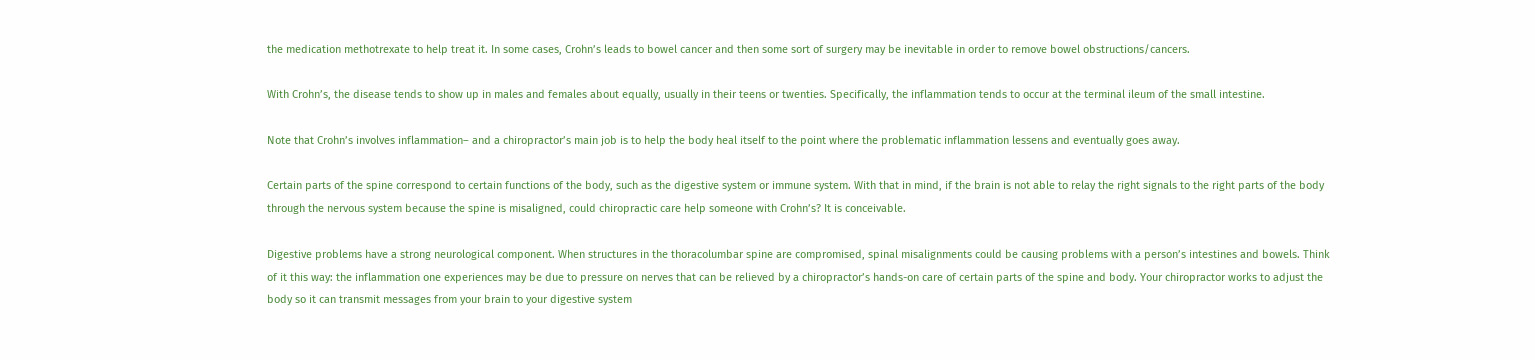the medication methotrexate to help treat it. In some cases, Crohn’s leads to bowel cancer and then some sort of surgery may be inevitable in order to remove bowel obstructions/cancers.

With Crohn’s, the disease tends to show up in males and females about equally, usually in their teens or twenties. Specifically, the inflammation tends to occur at the terminal ileum of the small intestine.

Note that Crohn’s involves inflammation– and a chiropractor’s main job is to help the body heal itself to the point where the problematic inflammation lessens and eventually goes away.

Certain parts of the spine correspond to certain functions of the body, such as the digestive system or immune system. With that in mind, if the brain is not able to relay the right signals to the right parts of the body through the nervous system because the spine is misaligned, could chiropractic care help someone with Crohn’s? It is conceivable.

Digestive problems have a strong neurological component. When structures in the thoracolumbar spine are compromised, spinal misalignments could be causing problems with a person’s intestines and bowels. Think of it this way: the inflammation one experiences may be due to pressure on nerves that can be relieved by a chiropractor’s hands-on care of certain parts of the spine and body. Your chiropractor works to adjust the body so it can transmit messages from your brain to your digestive system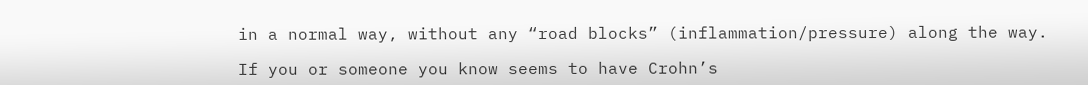in a normal way, without any “road blocks” (inflammation/pressure) along the way.

If you or someone you know seems to have Crohn’s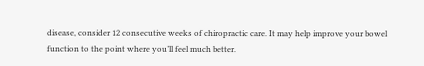disease, consider 12 consecutive weeks of chiropractic care. It may help improve your bowel function to the point where you’ll feel much better.